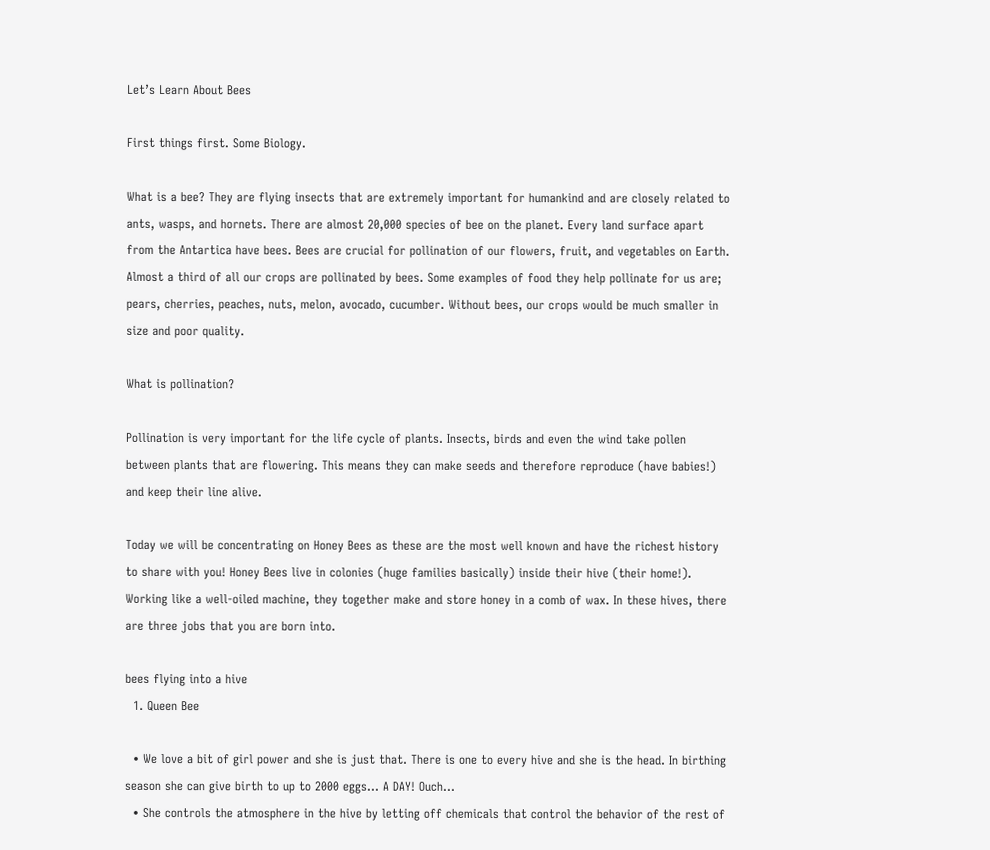Let’s Learn About Bees

First things first. Some Biology.

What is a bee? They are flying insects that are extremely important for humankind and are closely related to ants, wasps, and hornets. There are almost 20,000 species of bee on the planet. Every land surface apart from the Antartica have bees. Bees are crucial for pollination of our flowers, fruit, and vegetables on Earth. Almost a third of all our crops are pollinated by bees. Some examples of food they help pollinate for us are; pears, cherries, peaches, nuts, melon, avocado, cucumber. Without bees, our crops would be much smaller in size and poor quality.

What is pollination?

Pollination is very important for the life cycle of plants. Insects, birds and even the wind take pollen between plants that are flowering. This means they can make seeds and therefore reproduce (have babies!) and keep their line alive.

Today we will be concentrating on Honey Bees as these are the most well known and have the richest history to share with you! Honey Bees live in colonies (huge families basically) inside their hive (their home!). Working like a well-oiled machine, they together make and store honey in a comb of wax. In these hives, there are three jobs that you are born into.

bees flying into a hive
  1. Queen Bee

  • We love a bit of girl power and she is just that. There is one to every hive and she is the head. In birthing season she can give birth to up to 2000 eggs… A DAY! Ouch…
  • She controls the atmosphere in the hive by letting off chemicals that control the behavior of the rest of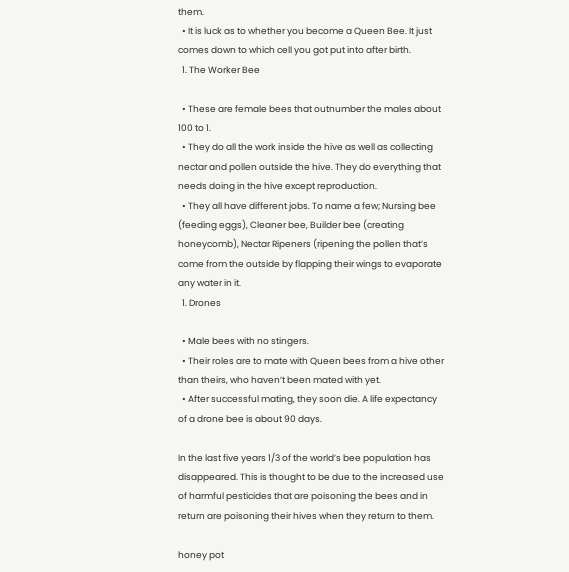them.
  • It is luck as to whether you become a Queen Bee. It just comes down to which cell you got put into after birth.
  1. The Worker Bee

  • These are female bees that outnumber the males about 100 to 1.
  • They do all the work inside the hive as well as collecting nectar and pollen outside the hive. They do everything that needs doing in the hive except reproduction.
  • They all have different jobs. To name a few; Nursing bee (feeding eggs), Cleaner bee, Builder bee (creating honeycomb), Nectar Ripeners (ripening the pollen that’s come from the outside by flapping their wings to evaporate any water in it.
  1. Drones

  • Male bees with no stingers.
  • Their roles are to mate with Queen bees from a hive other than theirs, who haven’t been mated with yet.
  • After successful mating, they soon die. A life expectancy of a drone bee is about 90 days.

In the last five years 1/3 of the world’s bee population has disappeared. This is thought to be due to the increased use of harmful pesticides that are poisoning the bees and in return are poisoning their hives when they return to them.

honey pot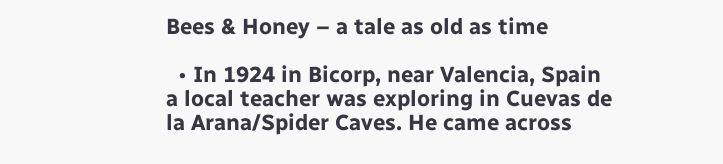Bees & Honey – a tale as old as time

  • In 1924 in Bicorp, near Valencia, Spain a local teacher was exploring in Cuevas de la Arana/Spider Caves. He came across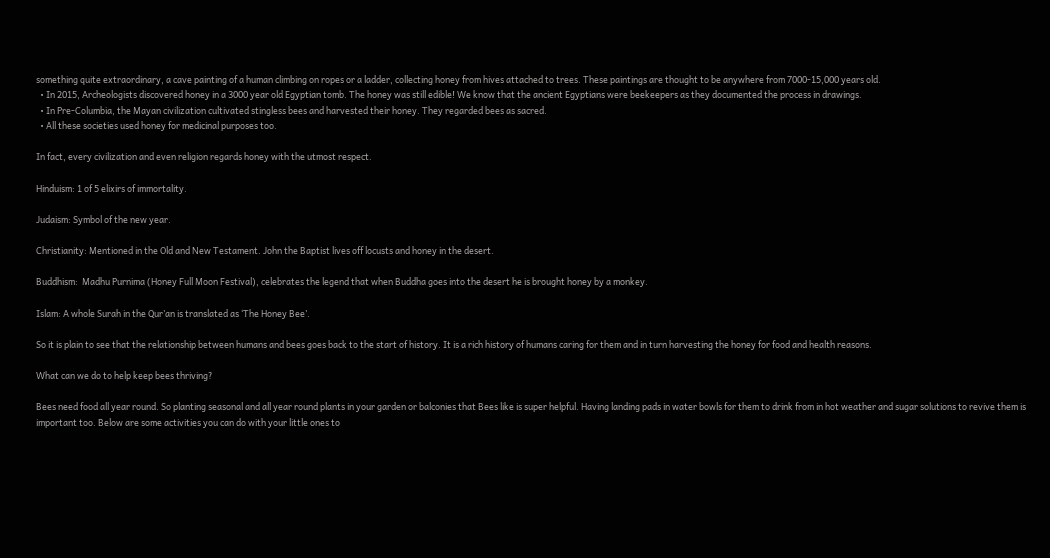something quite extraordinary, a cave painting of a human climbing on ropes or a ladder, collecting honey from hives attached to trees. These paintings are thought to be anywhere from 7000-15,000 years old.
  • In 2015, Archeologists discovered honey in a 3000 year old Egyptian tomb. The honey was still edible! We know that the ancient Egyptians were beekeepers as they documented the process in drawings.
  • In Pre-Columbia, the Mayan civilization cultivated stingless bees and harvested their honey. They regarded bees as sacred.
  • All these societies used honey for medicinal purposes too.

In fact, every civilization and even religion regards honey with the utmost respect.

Hinduism: 1 of 5 elixirs of immortality.

Judaism: Symbol of the new year.

Christianity: Mentioned in the Old and New Testament. John the Baptist lives off locusts and honey in the desert.

Buddhism:  Madhu Purnima (Honey Full Moon Festival), celebrates the legend that when Buddha goes into the desert he is brought honey by a monkey.

Islam: A whole Surah in the Qur’an is translated as ‘The Honey Bee’.

So it is plain to see that the relationship between humans and bees goes back to the start of history. It is a rich history of humans caring for them and in turn harvesting the honey for food and health reasons.

What can we do to help keep bees thriving?

Bees need food all year round. So planting seasonal and all year round plants in your garden or balconies that Bees like is super helpful. Having landing pads in water bowls for them to drink from in hot weather and sugar solutions to revive them is important too. Below are some activities you can do with your little ones to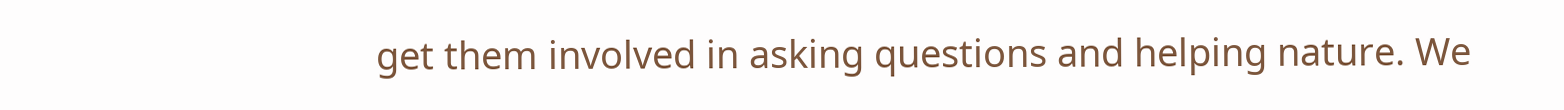get them involved in asking questions and helping nature. We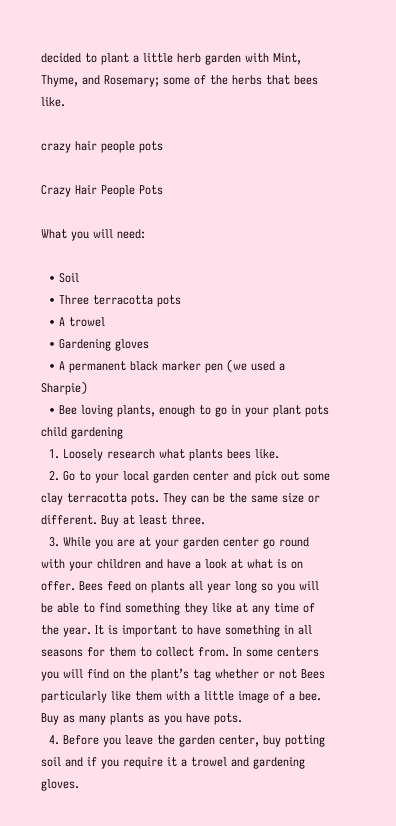decided to plant a little herb garden with Mint, Thyme, and Rosemary; some of the herbs that bees like.

crazy hair people pots

Crazy Hair People Pots

What you will need:

  • Soil
  • Three terracotta pots
  • A trowel
  • Gardening gloves
  • A permanent black marker pen (we used a Sharpie)
  • Bee loving plants, enough to go in your plant pots
child gardening
  1. Loosely research what plants bees like.
  2. Go to your local garden center and pick out some clay terracotta pots. They can be the same size or different. Buy at least three.
  3. While you are at your garden center go round with your children and have a look at what is on offer. Bees feed on plants all year long so you will be able to find something they like at any time of the year. It is important to have something in all seasons for them to collect from. In some centers you will find on the plant’s tag whether or not Bees particularly like them with a little image of a bee. Buy as many plants as you have pots.
  4. Before you leave the garden center, buy potting soil and if you require it a trowel and gardening gloves.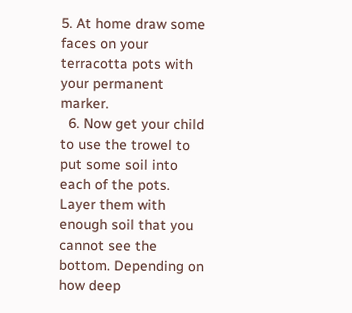5. At home draw some faces on your terracotta pots with your permanent marker.
  6. Now get your child to use the trowel to put some soil into each of the pots. Layer them with enough soil that you cannot see the bottom. Depending on how deep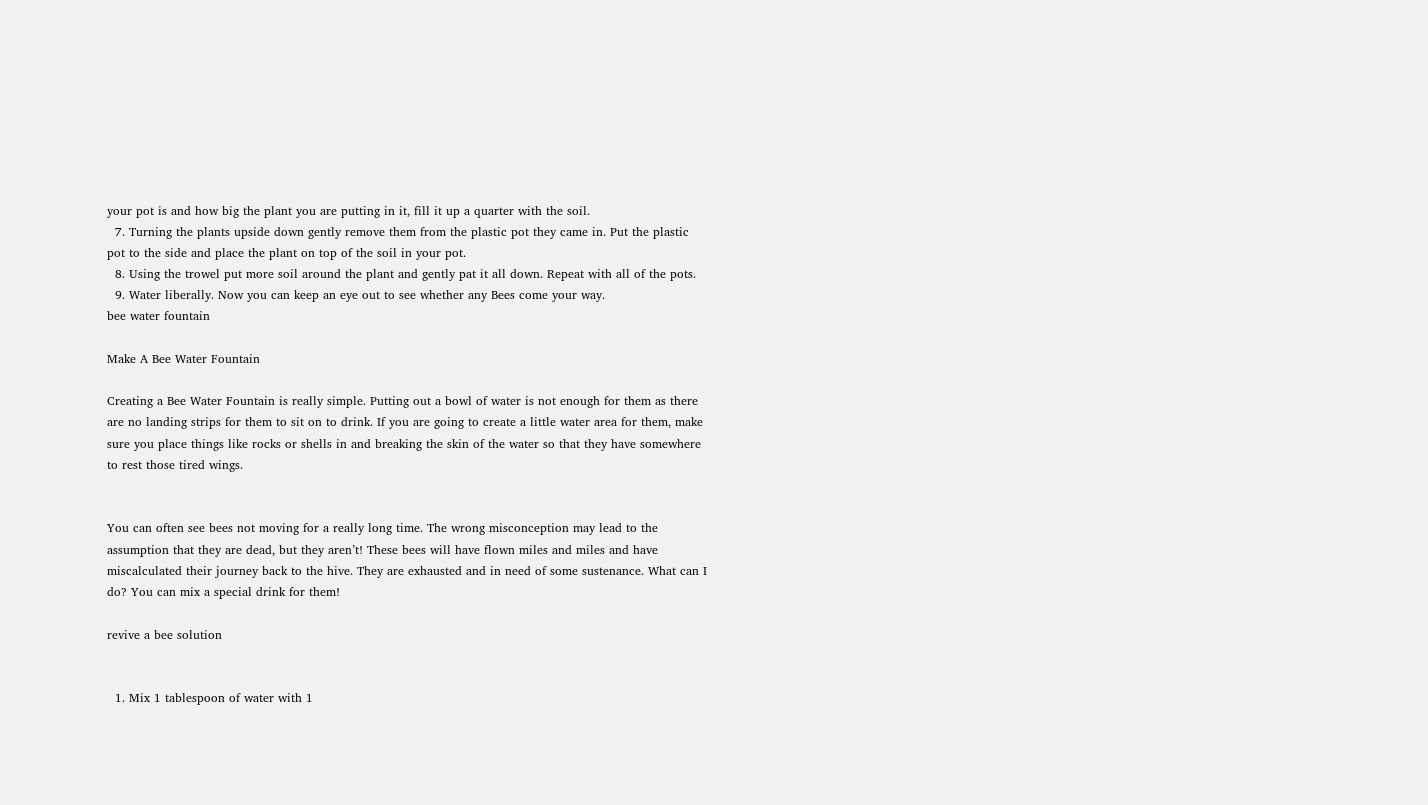your pot is and how big the plant you are putting in it, fill it up a quarter with the soil.
  7. Turning the plants upside down gently remove them from the plastic pot they came in. Put the plastic pot to the side and place the plant on top of the soil in your pot.
  8. Using the trowel put more soil around the plant and gently pat it all down. Repeat with all of the pots.
  9. Water liberally. Now you can keep an eye out to see whether any Bees come your way.
bee water fountain

Make A Bee Water Fountain

Creating a Bee Water Fountain is really simple. Putting out a bowl of water is not enough for them as there are no landing strips for them to sit on to drink. If you are going to create a little water area for them, make sure you place things like rocks or shells in and breaking the skin of the water so that they have somewhere to rest those tired wings.


You can often see bees not moving for a really long time. The wrong misconception may lead to the assumption that they are dead, but they aren’t! These bees will have flown miles and miles and have miscalculated their journey back to the hive. They are exhausted and in need of some sustenance. What can I do? You can mix a special drink for them!

revive a bee solution


  1. Mix 1 tablespoon of water with 1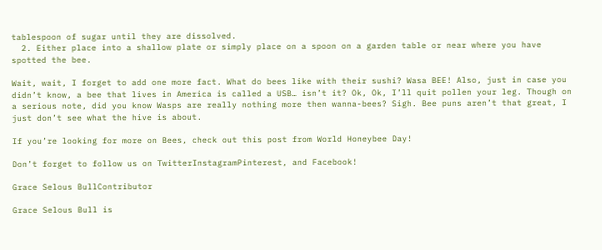tablespoon of sugar until they are dissolved.
  2. Either place into a shallow plate or simply place on a spoon on a garden table or near where you have spotted the bee.

Wait, wait, I forget to add one more fact. What do bees like with their sushi? Wasa BEE! Also, just in case you didn’t know, a bee that lives in America is called a USB… isn’t it? Ok, Ok, I’ll quit pollen your leg. Though on a serious note, did you know Wasps are really nothing more then wanna-bees? Sigh. Bee puns aren’t that great, I just don’t see what the hive is about.

If you’re looking for more on Bees, check out this post from World Honeybee Day!

Don’t forget to follow us on TwitterInstagramPinterest, and Facebook!

Grace Selous BullContributor

Grace Selous Bull is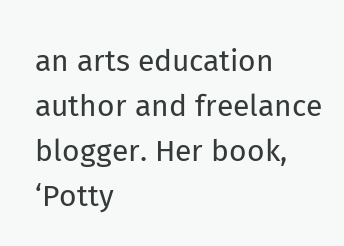an arts education author and freelance blogger. Her book, ‘Potty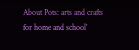About Pots: arts and crafts for home and school’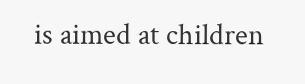is aimed at children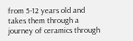from 5-12 years old and takes them through a journey of ceramics through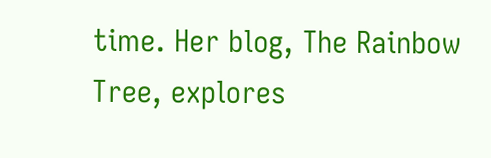time. Her blog, The Rainbow Tree, explores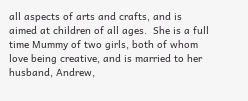all aspects of arts and crafts, and is aimed at children of all ages.  She is a full time Mummy of two girls, both of whom love being creative, and is married to her husband, Andrew,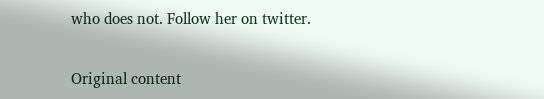who does not. Follow her on twitter.

Original content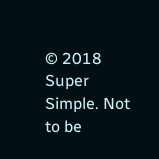© 2018 Super Simple. Not to be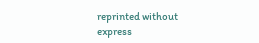reprinted without express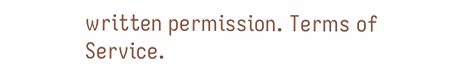written permission. Terms of Service.